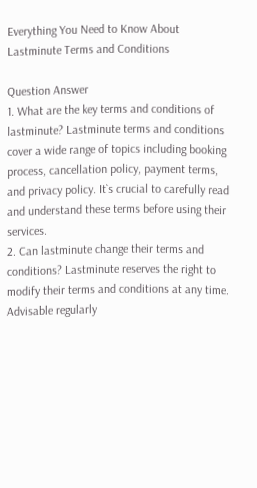Everything You Need to Know About Lastminute Terms and Conditions

Question Answer
1. What are the key terms and conditions of lastminute? Lastminute terms and conditions cover a wide range of topics including booking process, cancellation policy, payment terms, and privacy policy. It`s crucial to carefully read and understand these terms before using their services.
2. Can lastminute change their terms and conditions? Lastminute reserves the right to modify their terms and conditions at any time. Advisable regularly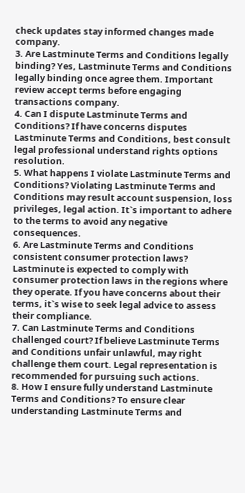check updates stay informed changes made company.
3. Are Lastminute Terms and Conditions legally binding? Yes, Lastminute Terms and Conditions legally binding once agree them. Important review accept terms before engaging transactions company.
4. Can I dispute Lastminute Terms and Conditions? If have concerns disputes Lastminute Terms and Conditions, best consult legal professional understand rights options resolution.
5. What happens I violate Lastminute Terms and Conditions? Violating Lastminute Terms and Conditions may result account suspension, loss privileges, legal action. It`s important to adhere to the terms to avoid any negative consequences.
6. Are Lastminute Terms and Conditions consistent consumer protection laws? Lastminute is expected to comply with consumer protection laws in the regions where they operate. If you have concerns about their terms, it`s wise to seek legal advice to assess their compliance.
7. Can Lastminute Terms and Conditions challenged court? If believe Lastminute Terms and Conditions unfair unlawful, may right challenge them court. Legal representation is recommended for pursuing such actions.
8. How I ensure fully understand Lastminute Terms and Conditions? To ensure clear understanding Lastminute Terms and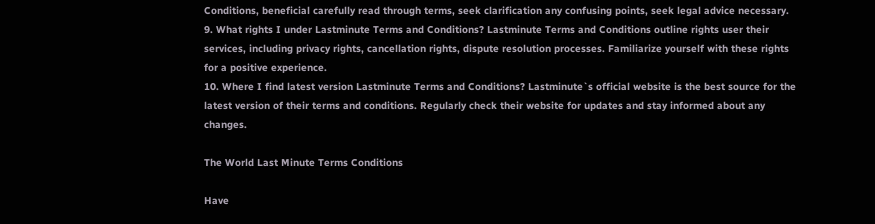Conditions, beneficial carefully read through terms, seek clarification any confusing points, seek legal advice necessary.
9. What rights I under Lastminute Terms and Conditions? Lastminute Terms and Conditions outline rights user their services, including privacy rights, cancellation rights, dispute resolution processes. Familiarize yourself with these rights for a positive experience.
10. Where I find latest version Lastminute Terms and Conditions? Lastminute`s official website is the best source for the latest version of their terms and conditions. Regularly check their website for updates and stay informed about any changes.

The World Last Minute Terms Conditions

Have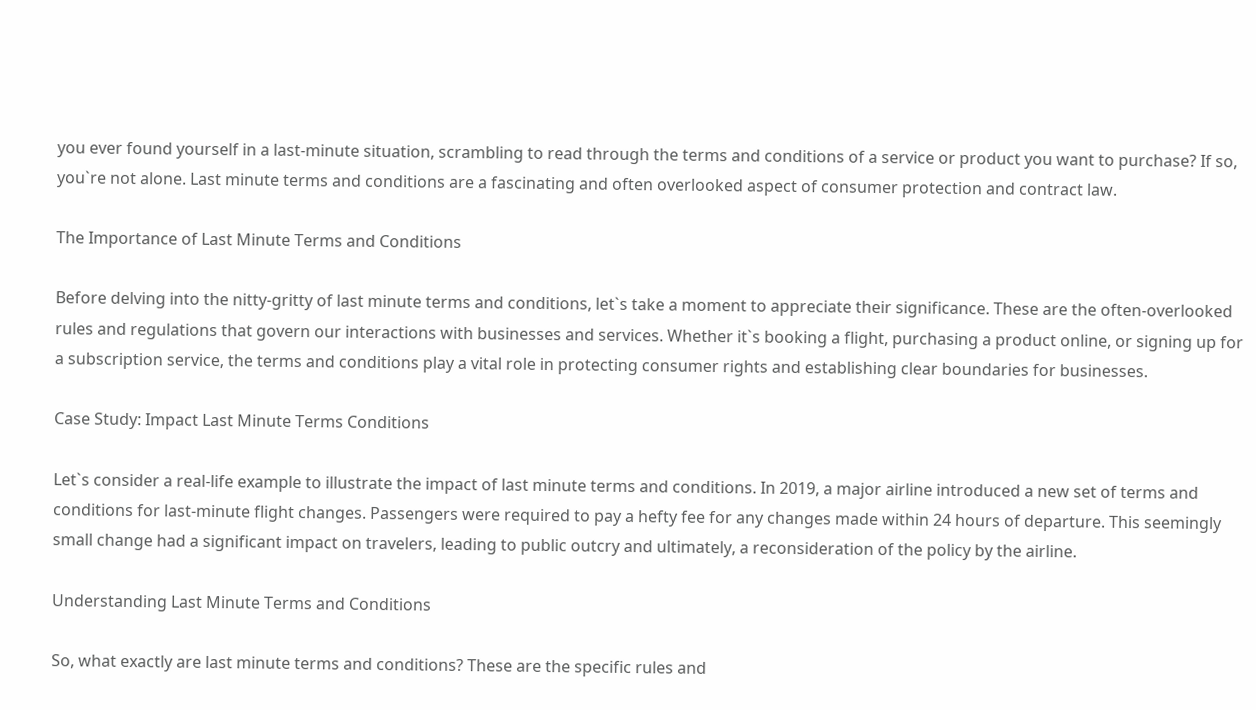you ever found yourself in a last-minute situation, scrambling to read through the terms and conditions of a service or product you want to purchase? If so, you`re not alone. Last minute terms and conditions are a fascinating and often overlooked aspect of consumer protection and contract law.

The Importance of Last Minute Terms and Conditions

Before delving into the nitty-gritty of last minute terms and conditions, let`s take a moment to appreciate their significance. These are the often-overlooked rules and regulations that govern our interactions with businesses and services. Whether it`s booking a flight, purchasing a product online, or signing up for a subscription service, the terms and conditions play a vital role in protecting consumer rights and establishing clear boundaries for businesses.

Case Study: Impact Last Minute Terms Conditions

Let`s consider a real-life example to illustrate the impact of last minute terms and conditions. In 2019, a major airline introduced a new set of terms and conditions for last-minute flight changes. Passengers were required to pay a hefty fee for any changes made within 24 hours of departure. This seemingly small change had a significant impact on travelers, leading to public outcry and ultimately, a reconsideration of the policy by the airline.

Understanding Last Minute Terms and Conditions

So, what exactly are last minute terms and conditions? These are the specific rules and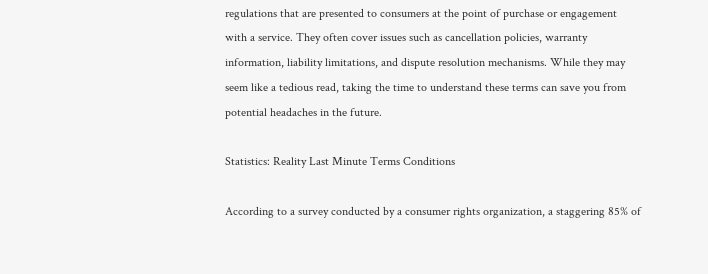regulations that are presented to consumers at the point of purchase or engagement with a service. They often cover issues such as cancellation policies, warranty information, liability limitations, and dispute resolution mechanisms. While they may seem like a tedious read, taking the time to understand these terms can save you from potential headaches in the future.

Statistics: Reality Last Minute Terms Conditions

According to a survey conducted by a consumer rights organization, a staggering 85% of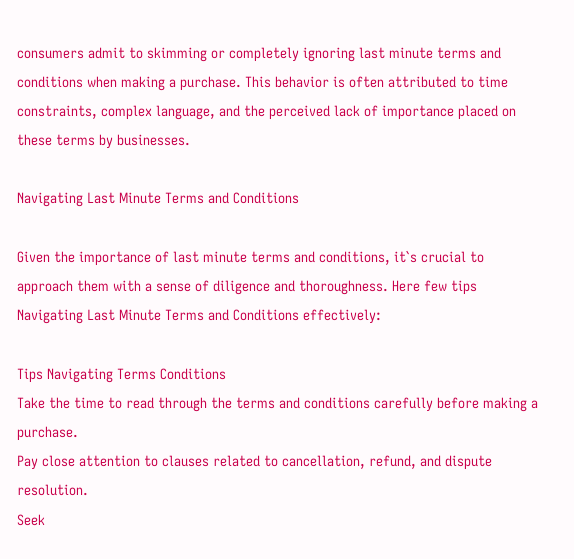consumers admit to skimming or completely ignoring last minute terms and conditions when making a purchase. This behavior is often attributed to time constraints, complex language, and the perceived lack of importance placed on these terms by businesses.

Navigating Last Minute Terms and Conditions

Given the importance of last minute terms and conditions, it`s crucial to approach them with a sense of diligence and thoroughness. Here few tips Navigating Last Minute Terms and Conditions effectively:

Tips Navigating Terms Conditions
Take the time to read through the terms and conditions carefully before making a purchase.
Pay close attention to clauses related to cancellation, refund, and dispute resolution.
Seek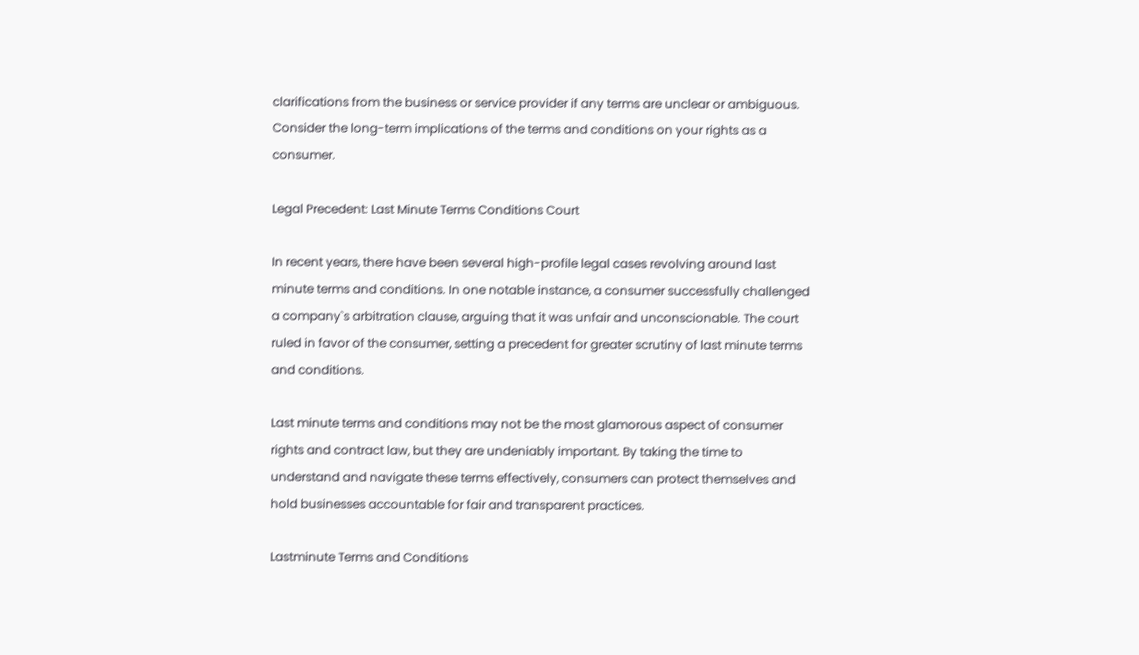clarifications from the business or service provider if any terms are unclear or ambiguous.
Consider the long-term implications of the terms and conditions on your rights as a consumer.

Legal Precedent: Last Minute Terms Conditions Court

In recent years, there have been several high-profile legal cases revolving around last minute terms and conditions. In one notable instance, a consumer successfully challenged a company`s arbitration clause, arguing that it was unfair and unconscionable. The court ruled in favor of the consumer, setting a precedent for greater scrutiny of last minute terms and conditions.

Last minute terms and conditions may not be the most glamorous aspect of consumer rights and contract law, but they are undeniably important. By taking the time to understand and navigate these terms effectively, consumers can protect themselves and hold businesses accountable for fair and transparent practices.

Lastminute Terms and Conditions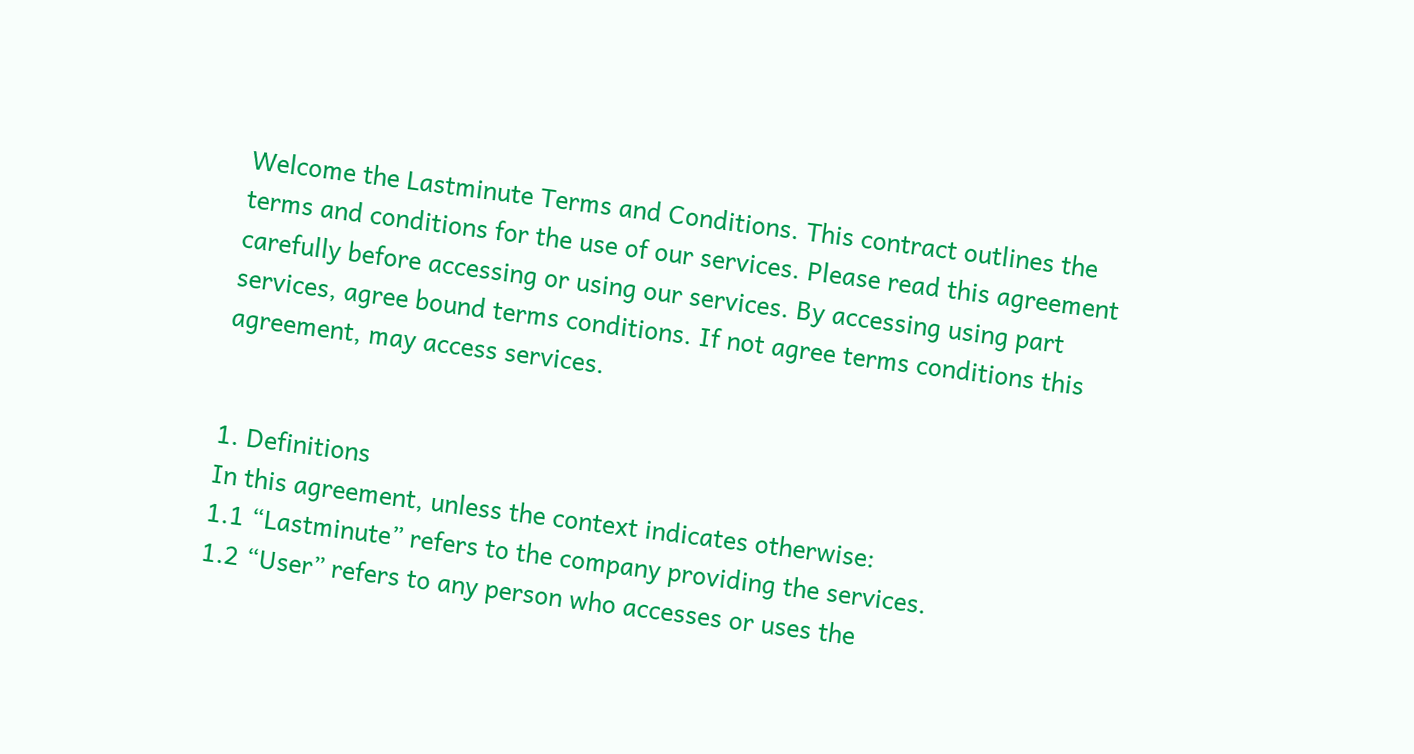Welcome the Lastminute Terms and Conditions. This contract outlines the terms and conditions for the use of our services. Please read this agreement carefully before accessing or using our services. By accessing using part services, agree bound terms conditions. If not agree terms conditions this agreement, may access services.


1. Definitions
In this agreement, unless the context indicates otherwise:
1.1 “Lastminute” refers to the company providing the services.
1.2 “User” refers to any person who accesses or uses the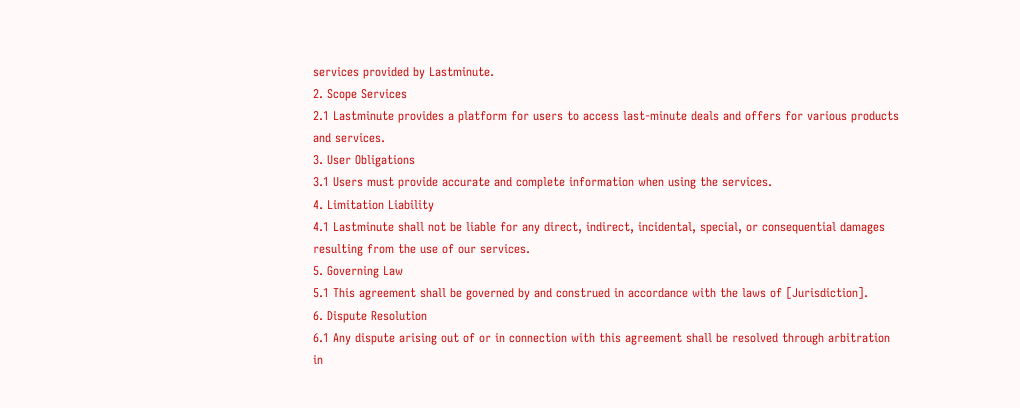services provided by Lastminute.
2. Scope Services
2.1 Lastminute provides a platform for users to access last-minute deals and offers for various products and services.
3. User Obligations
3.1 Users must provide accurate and complete information when using the services.
4. Limitation Liability
4.1 Lastminute shall not be liable for any direct, indirect, incidental, special, or consequential damages resulting from the use of our services.
5. Governing Law
5.1 This agreement shall be governed by and construed in accordance with the laws of [Jurisdiction].
6. Dispute Resolution
6.1 Any dispute arising out of or in connection with this agreement shall be resolved through arbitration in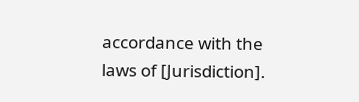accordance with the laws of [Jurisdiction].